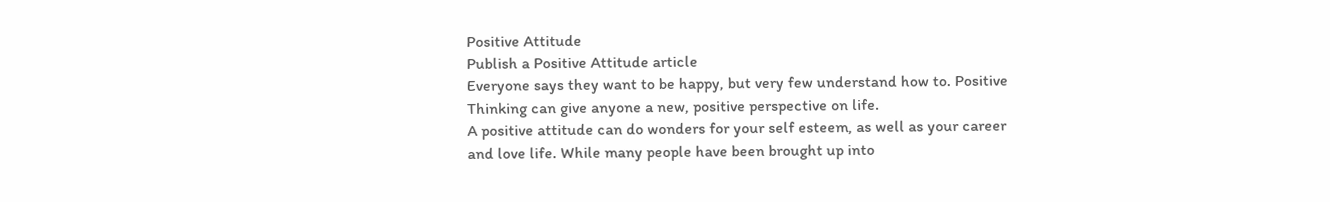Positive Attitude
Publish a Positive Attitude article
Everyone says they want to be happy, but very few understand how to. Positive Thinking can give anyone a new, positive perspective on life.
A positive attitude can do wonders for your self esteem, as well as your career and love life. While many people have been brought up into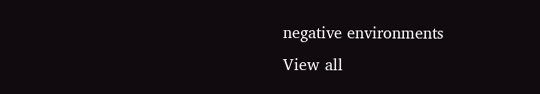negative environments
View all